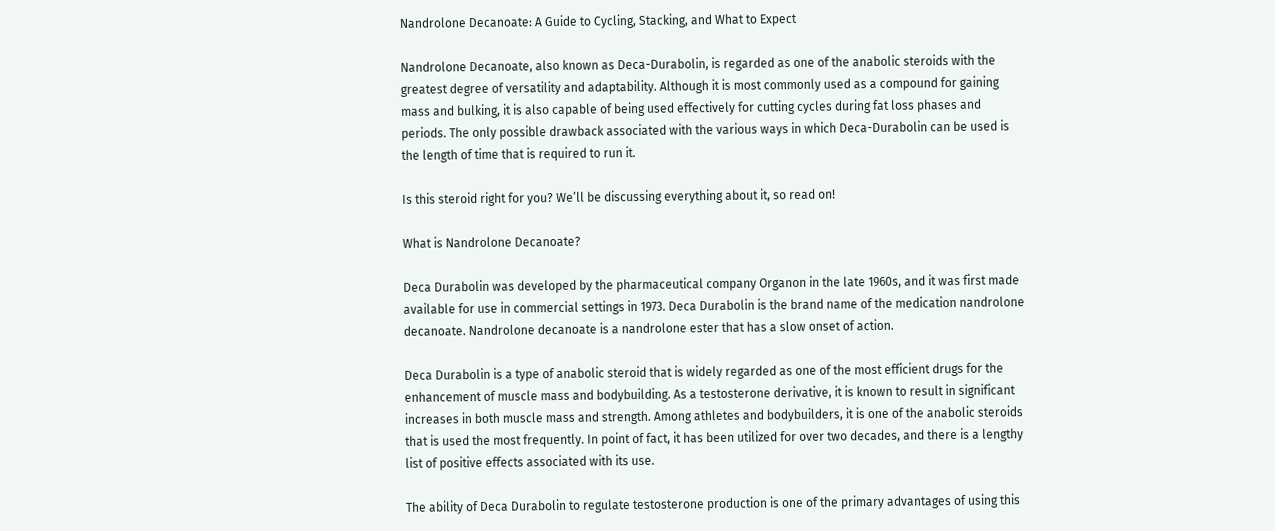Nandrolone Decanoate: A Guide to Cycling, Stacking, and What to Expect

Nandrolone Decanoate, also known as Deca-Durabolin, is regarded as one of the anabolic steroids with the greatest degree of versatility and adaptability. Although it is most commonly used as a compound for gaining mass and bulking, it is also capable of being used effectively for cutting cycles during fat loss phases and periods. The only possible drawback associated with the various ways in which Deca-Durabolin can be used is the length of time that is required to run it.

Is this steroid right for you? We’ll be discussing everything about it, so read on!

What is Nandrolone Decanoate?

Deca Durabolin was developed by the pharmaceutical company Organon in the late 1960s, and it was first made available for use in commercial settings in 1973. Deca Durabolin is the brand name of the medication nandrolone decanoate. Nandrolone decanoate is a nandrolone ester that has a slow onset of action.

Deca Durabolin is a type of anabolic steroid that is widely regarded as one of the most efficient drugs for the enhancement of muscle mass and bodybuilding. As a testosterone derivative, it is known to result in significant increases in both muscle mass and strength. Among athletes and bodybuilders, it is one of the anabolic steroids that is used the most frequently. In point of fact, it has been utilized for over two decades, and there is a lengthy list of positive effects associated with its use.

The ability of Deca Durabolin to regulate testosterone production is one of the primary advantages of using this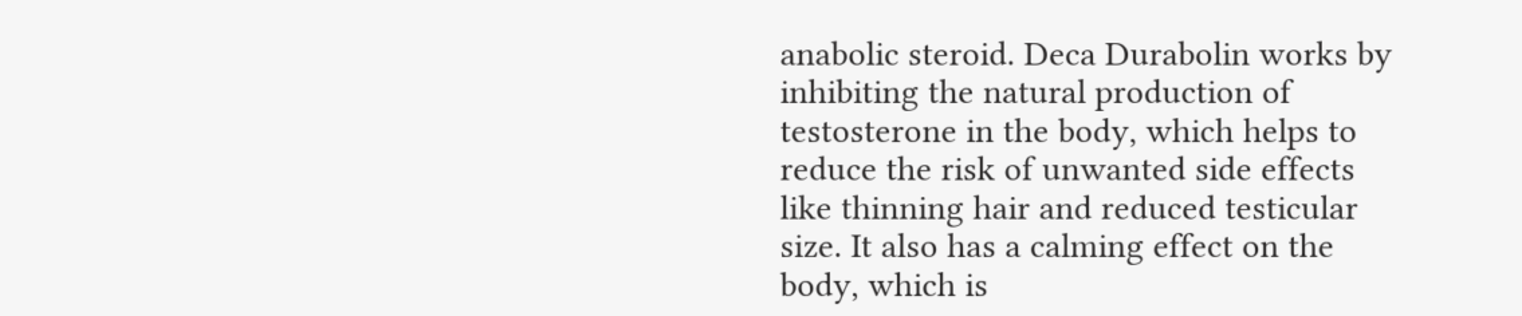anabolic steroid. Deca Durabolin works by inhibiting the natural production of testosterone in the body, which helps to reduce the risk of unwanted side effects like thinning hair and reduced testicular size. It also has a calming effect on the body, which is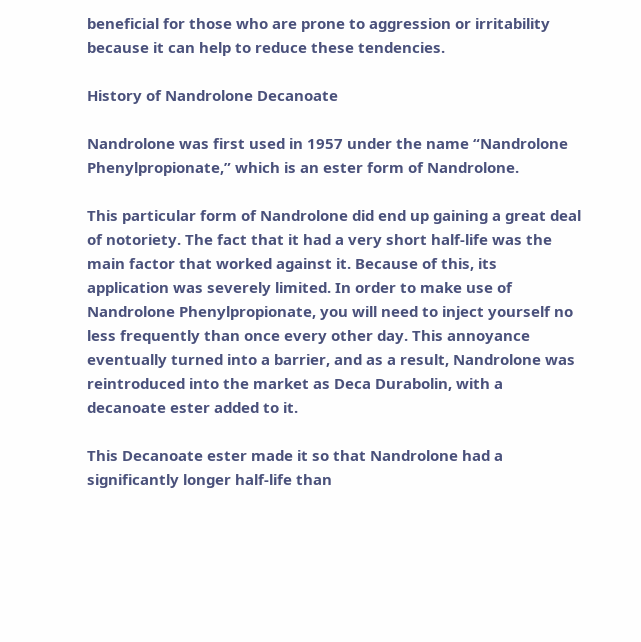beneficial for those who are prone to aggression or irritability because it can help to reduce these tendencies.

History of Nandrolone Decanoate

Nandrolone was first used in 1957 under the name “Nandrolone Phenylpropionate,” which is an ester form of Nandrolone.

This particular form of Nandrolone did end up gaining a great deal of notoriety. The fact that it had a very short half-life was the main factor that worked against it. Because of this, its application was severely limited. In order to make use of Nandrolone Phenylpropionate, you will need to inject yourself no less frequently than once every other day. This annoyance eventually turned into a barrier, and as a result, Nandrolone was reintroduced into the market as Deca Durabolin, with a decanoate ester added to it.

This Decanoate ester made it so that Nandrolone had a significantly longer half-life than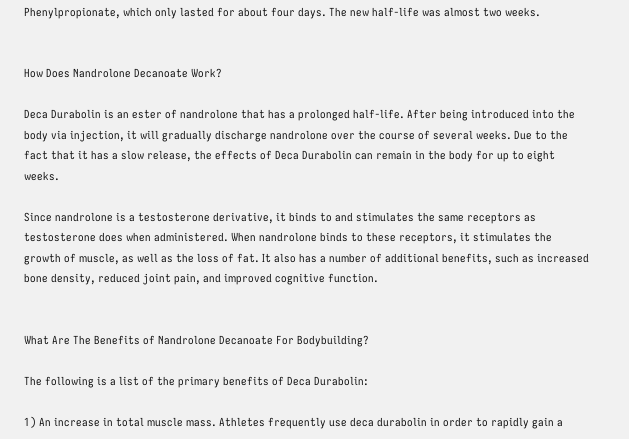Phenylpropionate, which only lasted for about four days. The new half-life was almost two weeks.


How Does Nandrolone Decanoate Work?

Deca Durabolin is an ester of nandrolone that has a prolonged half-life. After being introduced into the body via injection, it will gradually discharge nandrolone over the course of several weeks. Due to the fact that it has a slow release, the effects of Deca Durabolin can remain in the body for up to eight weeks.

Since nandrolone is a testosterone derivative, it binds to and stimulates the same receptors as testosterone does when administered. When nandrolone binds to these receptors, it stimulates the growth of muscle, as well as the loss of fat. It also has a number of additional benefits, such as increased bone density, reduced joint pain, and improved cognitive function.


What Are The Benefits of Nandrolone Decanoate For Bodybuilding?

The following is a list of the primary benefits of Deca Durabolin:

1) An increase in total muscle mass. Athletes frequently use deca durabolin in order to rapidly gain a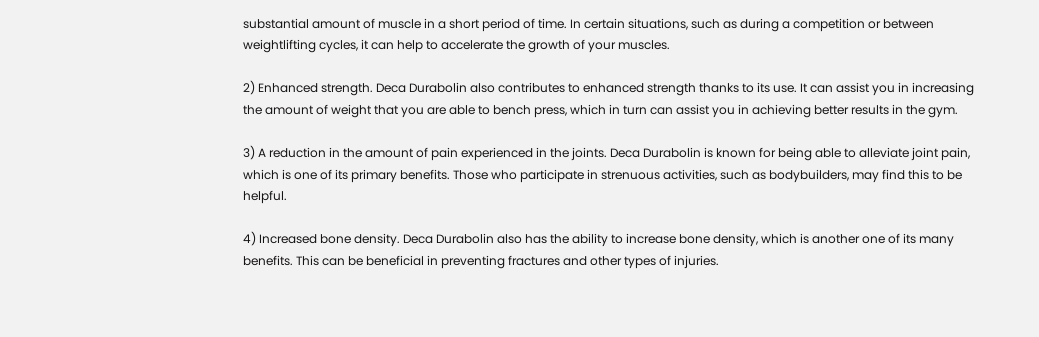substantial amount of muscle in a short period of time. In certain situations, such as during a competition or between weightlifting cycles, it can help to accelerate the growth of your muscles.

2) Enhanced strength. Deca Durabolin also contributes to enhanced strength thanks to its use. It can assist you in increasing the amount of weight that you are able to bench press, which in turn can assist you in achieving better results in the gym.

3) A reduction in the amount of pain experienced in the joints. Deca Durabolin is known for being able to alleviate joint pain, which is one of its primary benefits. Those who participate in strenuous activities, such as bodybuilders, may find this to be helpful.

4) Increased bone density. Deca Durabolin also has the ability to increase bone density, which is another one of its many benefits. This can be beneficial in preventing fractures and other types of injuries.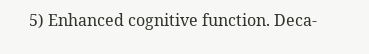5) Enhanced cognitive function. Deca-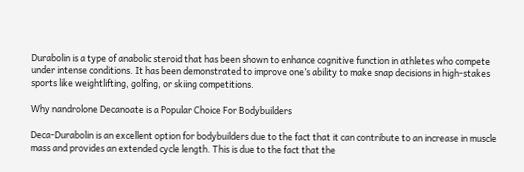Durabolin is a type of anabolic steroid that has been shown to enhance cognitive function in athletes who compete under intense conditions. It has been demonstrated to improve one’s ability to make snap decisions in high-stakes sports like weightlifting, golfing, or skiing competitions.

Why nandrolone Decanoate is a Popular Choice For Bodybuilders

Deca-Durabolin is an excellent option for bodybuilders due to the fact that it can contribute to an increase in muscle mass and provides an extended cycle length. This is due to the fact that the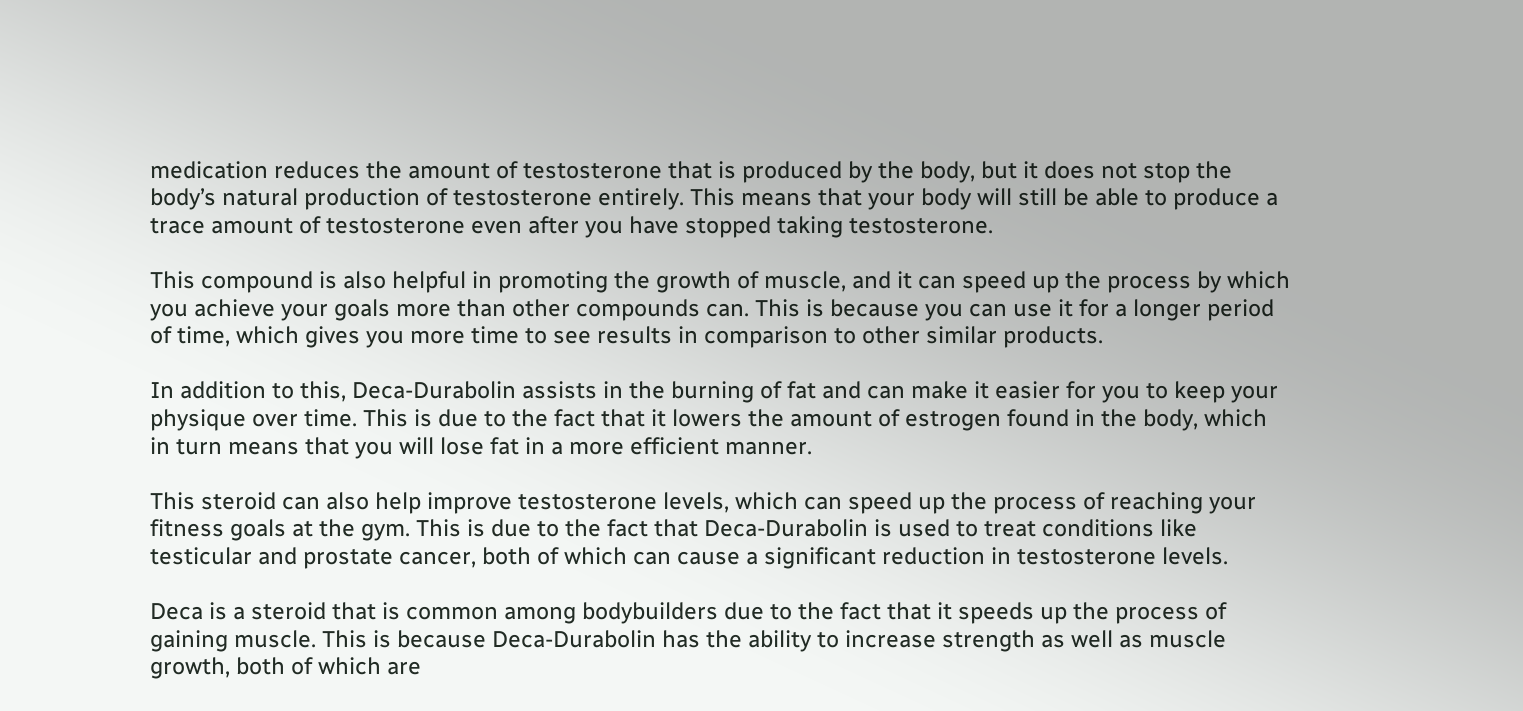medication reduces the amount of testosterone that is produced by the body, but it does not stop the body’s natural production of testosterone entirely. This means that your body will still be able to produce a trace amount of testosterone even after you have stopped taking testosterone.

This compound is also helpful in promoting the growth of muscle, and it can speed up the process by which you achieve your goals more than other compounds can. This is because you can use it for a longer period of time, which gives you more time to see results in comparison to other similar products.

In addition to this, Deca-Durabolin assists in the burning of fat and can make it easier for you to keep your physique over time. This is due to the fact that it lowers the amount of estrogen found in the body, which in turn means that you will lose fat in a more efficient manner.

This steroid can also help improve testosterone levels, which can speed up the process of reaching your fitness goals at the gym. This is due to the fact that Deca-Durabolin is used to treat conditions like testicular and prostate cancer, both of which can cause a significant reduction in testosterone levels.

Deca is a steroid that is common among bodybuilders due to the fact that it speeds up the process of gaining muscle. This is because Deca-Durabolin has the ability to increase strength as well as muscle growth, both of which are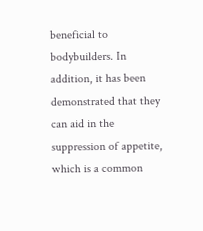beneficial to bodybuilders. In addition, it has been demonstrated that they can aid in the suppression of appetite, which is a common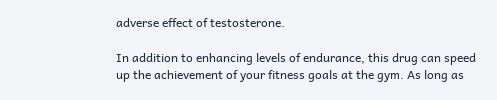adverse effect of testosterone.

In addition to enhancing levels of endurance, this drug can speed up the achievement of your fitness goals at the gym. As long as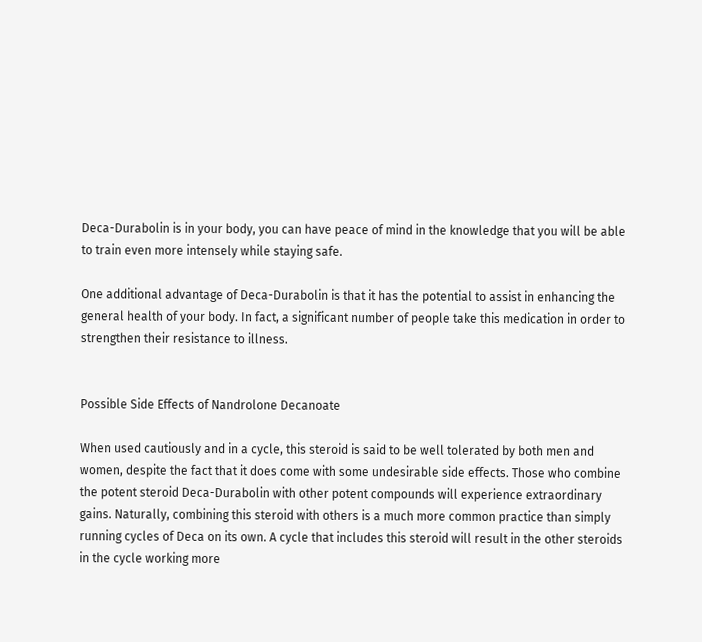Deca-Durabolin is in your body, you can have peace of mind in the knowledge that you will be able to train even more intensely while staying safe.

One additional advantage of Deca-Durabolin is that it has the potential to assist in enhancing the general health of your body. In fact, a significant number of people take this medication in order to strengthen their resistance to illness.


Possible Side Effects of Nandrolone Decanoate

When used cautiously and in a cycle, this steroid is said to be well tolerated by both men and women, despite the fact that it does come with some undesirable side effects. Those who combine the potent steroid Deca-Durabolin with other potent compounds will experience extraordinary gains. Naturally, combining this steroid with others is a much more common practice than simply running cycles of Deca on its own. A cycle that includes this steroid will result in the other steroids in the cycle working more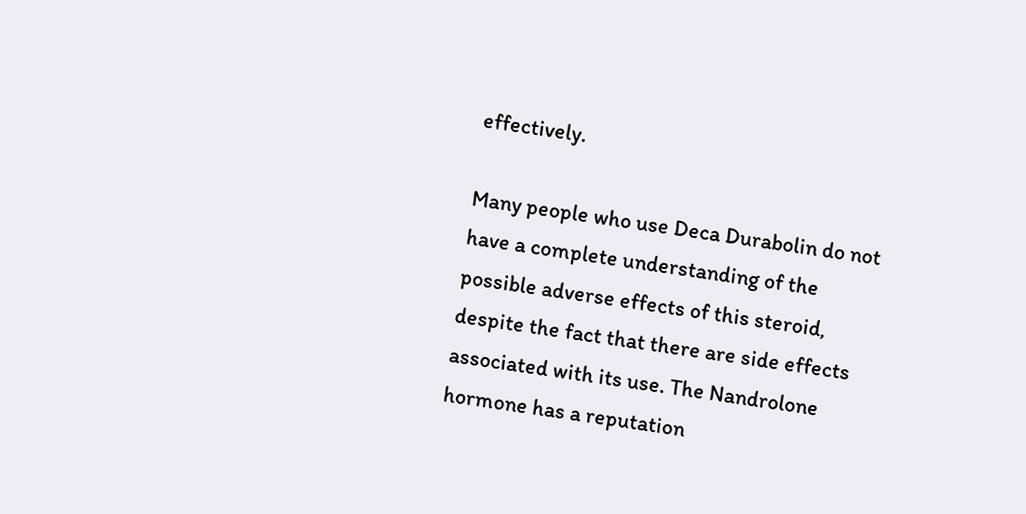effectively.

Many people who use Deca Durabolin do not have a complete understanding of the possible adverse effects of this steroid, despite the fact that there are side effects associated with its use. The Nandrolone hormone has a reputation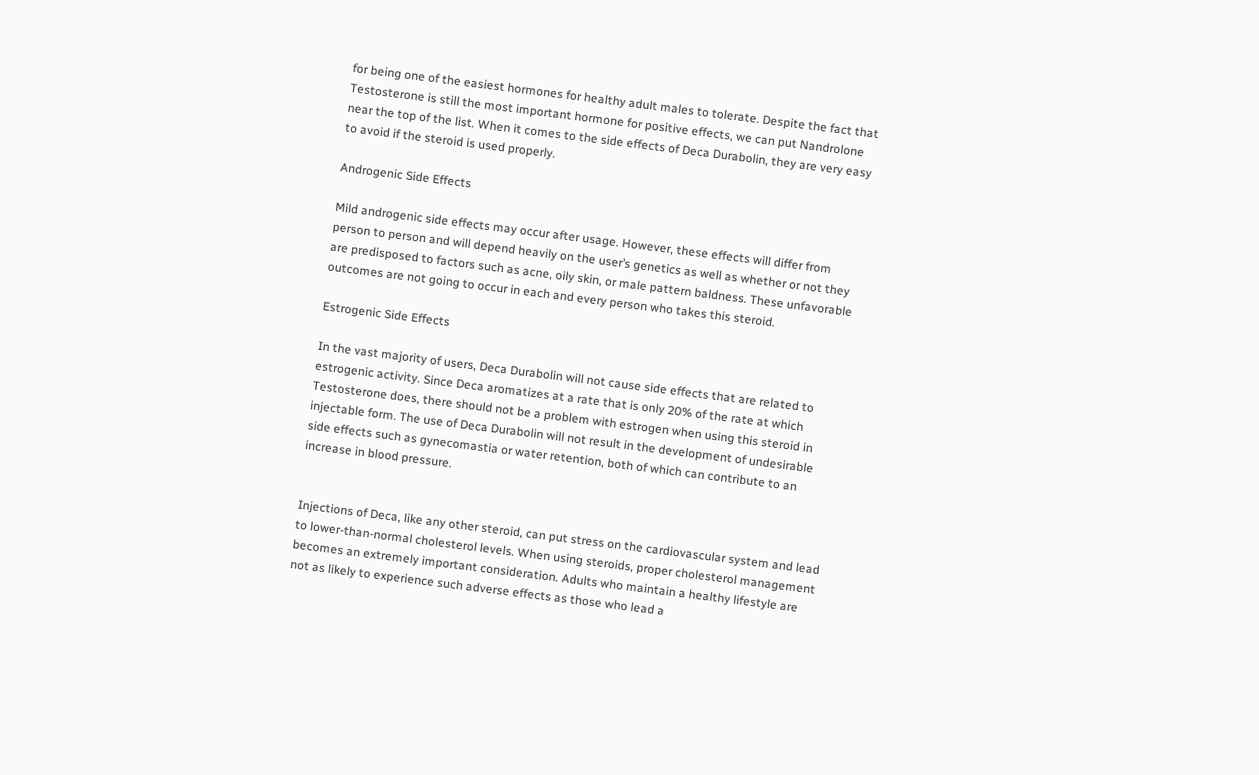for being one of the easiest hormones for healthy adult males to tolerate. Despite the fact that Testosterone is still the most important hormone for positive effects, we can put Nandrolone near the top of the list. When it comes to the side effects of Deca Durabolin, they are very easy to avoid if the steroid is used properly.

Androgenic Side Effects

Mild androgenic side effects may occur after usage. However, these effects will differ from person to person and will depend heavily on the user’s genetics as well as whether or not they are predisposed to factors such as acne, oily skin, or male pattern baldness. These unfavorable outcomes are not going to occur in each and every person who takes this steroid.

Estrogenic Side Effects

In the vast majority of users, Deca Durabolin will not cause side effects that are related to estrogenic activity. Since Deca aromatizes at a rate that is only 20% of the rate at which Testosterone does, there should not be a problem with estrogen when using this steroid in injectable form. The use of Deca Durabolin will not result in the development of undesirable side effects such as gynecomastia or water retention, both of which can contribute to an increase in blood pressure.


Injections of Deca, like any other steroid, can put stress on the cardiovascular system and lead to lower-than-normal cholesterol levels. When using steroids, proper cholesterol management becomes an extremely important consideration. Adults who maintain a healthy lifestyle are not as likely to experience such adverse effects as those who lead a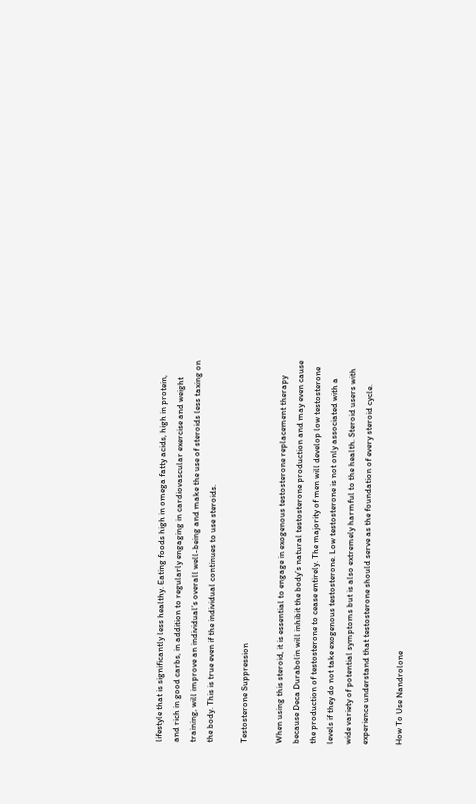lifestyle that is significantly less healthy. Eating foods high in omega fatty acids, high in protein, and rich in good carbs, in addition to regularly engaging in cardiovascular exercise and weight training, will improve an individual’s overall well-being and make the use of steroids less taxing on the body. This is true even if the individual continues to use steroids.

Testosterone Suppression

When using this steroid, it is essential to engage in exogenous testosterone replacement therapy because Deca Durabolin will inhibit the body’s natural testosterone production and may even cause the production of testosterone to cease entirely. The majority of men will develop low testosterone levels if they do not take exogenous testosterone. Low testosterone is not only associated with a wide variety of potential symptoms but is also extremely harmful to the health. Steroid users with experience understand that testosterone should serve as the foundation of every steroid cycle.

How To Use Nandrolone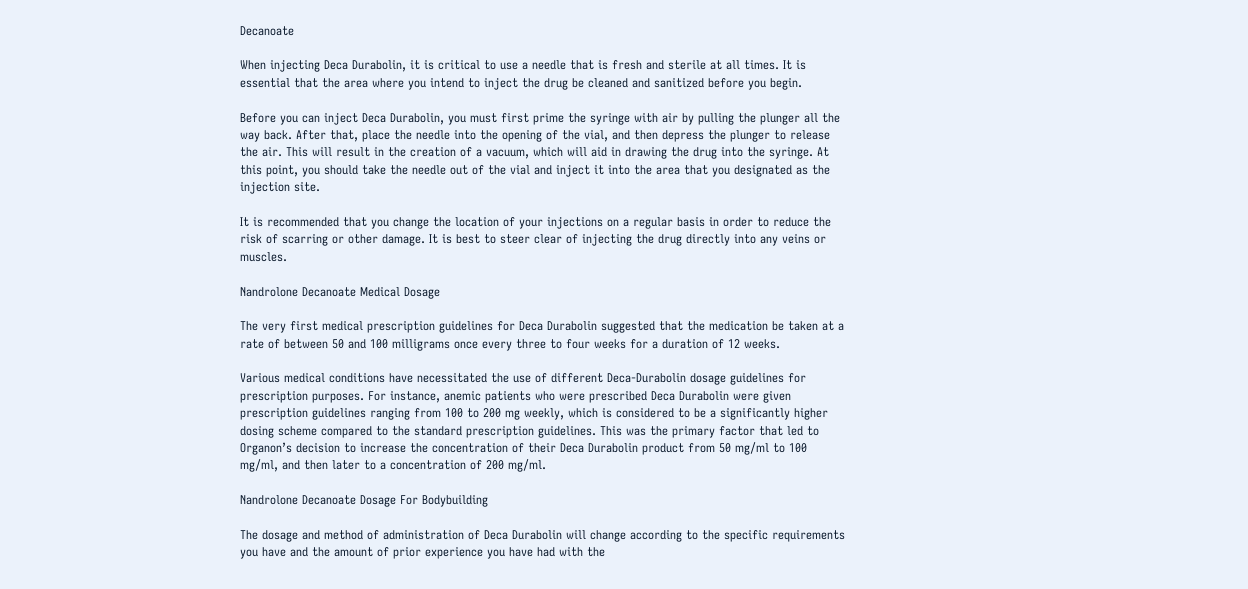Decanoate

When injecting Deca Durabolin, it is critical to use a needle that is fresh and sterile at all times. It is essential that the area where you intend to inject the drug be cleaned and sanitized before you begin.

Before you can inject Deca Durabolin, you must first prime the syringe with air by pulling the plunger all the way back. After that, place the needle into the opening of the vial, and then depress the plunger to release the air. This will result in the creation of a vacuum, which will aid in drawing the drug into the syringe. At this point, you should take the needle out of the vial and inject it into the area that you designated as the injection site.

It is recommended that you change the location of your injections on a regular basis in order to reduce the risk of scarring or other damage. It is best to steer clear of injecting the drug directly into any veins or muscles.

Nandrolone Decanoate Medical Dosage

The very first medical prescription guidelines for Deca Durabolin suggested that the medication be taken at a rate of between 50 and 100 milligrams once every three to four weeks for a duration of 12 weeks.

Various medical conditions have necessitated the use of different Deca-Durabolin dosage guidelines for prescription purposes. For instance, anemic patients who were prescribed Deca Durabolin were given prescription guidelines ranging from 100 to 200 mg weekly, which is considered to be a significantly higher dosing scheme compared to the standard prescription guidelines. This was the primary factor that led to Organon’s decision to increase the concentration of their Deca Durabolin product from 50 mg/ml to 100 mg/ml, and then later to a concentration of 200 mg/ml.

Nandrolone Decanoate Dosage For Bodybuilding

The dosage and method of administration of Deca Durabolin will change according to the specific requirements you have and the amount of prior experience you have had with the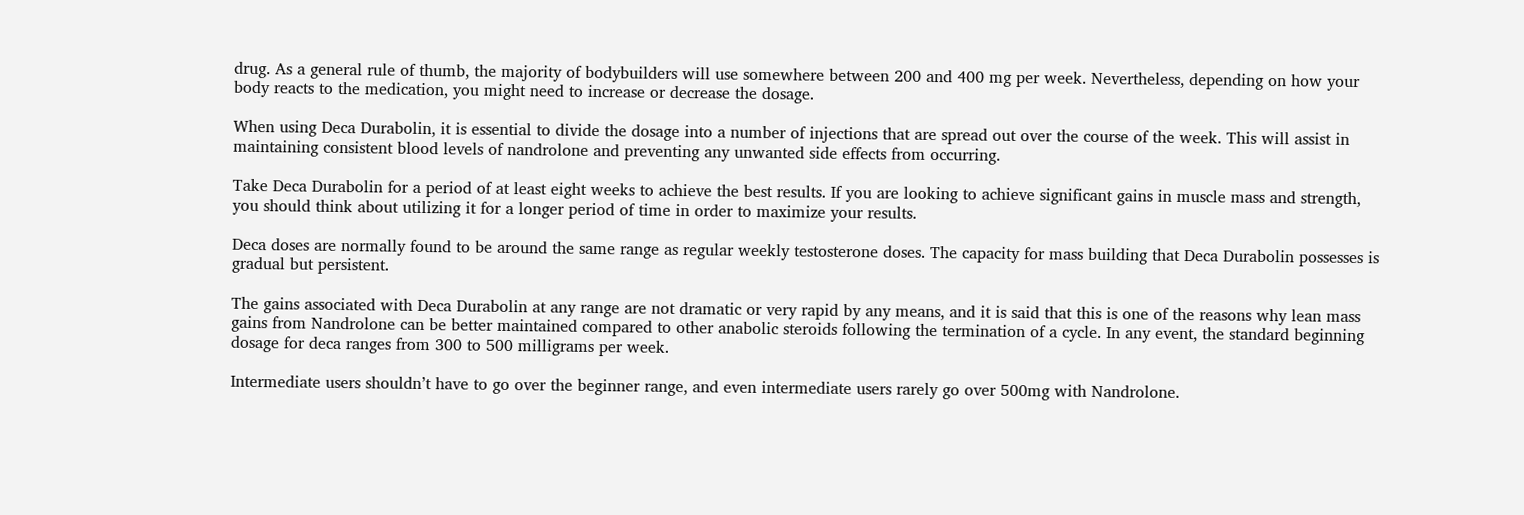drug. As a general rule of thumb, the majority of bodybuilders will use somewhere between 200 and 400 mg per week. Nevertheless, depending on how your body reacts to the medication, you might need to increase or decrease the dosage.

When using Deca Durabolin, it is essential to divide the dosage into a number of injections that are spread out over the course of the week. This will assist in maintaining consistent blood levels of nandrolone and preventing any unwanted side effects from occurring.

Take Deca Durabolin for a period of at least eight weeks to achieve the best results. If you are looking to achieve significant gains in muscle mass and strength, you should think about utilizing it for a longer period of time in order to maximize your results.

Deca doses are normally found to be around the same range as regular weekly testosterone doses. The capacity for mass building that Deca Durabolin possesses is gradual but persistent.

The gains associated with Deca Durabolin at any range are not dramatic or very rapid by any means, and it is said that this is one of the reasons why lean mass gains from Nandrolone can be better maintained compared to other anabolic steroids following the termination of a cycle. In any event, the standard beginning dosage for deca ranges from 300 to 500 milligrams per week.

Intermediate users shouldn’t have to go over the beginner range, and even intermediate users rarely go over 500mg with Nandrolone.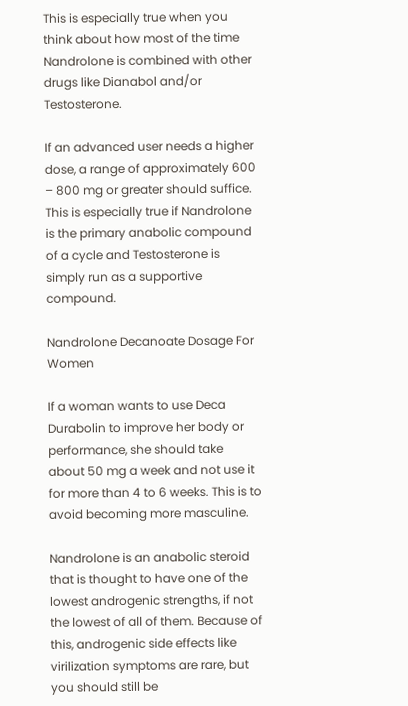This is especially true when you think about how most of the time Nandrolone is combined with other drugs like Dianabol and/or Testosterone.

If an advanced user needs a higher dose, a range of approximately 600 – 800 mg or greater should suffice. This is especially true if Nandrolone is the primary anabolic compound of a cycle and Testosterone is simply run as a supportive compound.

Nandrolone Decanoate Dosage For Women

If a woman wants to use Deca Durabolin to improve her body or performance, she should take about 50 mg a week and not use it for more than 4 to 6 weeks. This is to avoid becoming more masculine.

Nandrolone is an anabolic steroid that is thought to have one of the lowest androgenic strengths, if not the lowest of all of them. Because of this, androgenic side effects like virilization symptoms are rare, but you should still be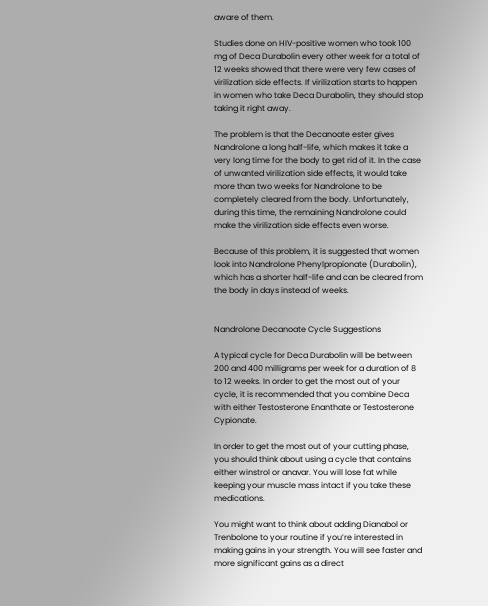aware of them.

Studies done on HIV-positive women who took 100 mg of Deca Durabolin every other week for a total of 12 weeks showed that there were very few cases of virilization side effects. If virilization starts to happen in women who take Deca Durabolin, they should stop taking it right away.

The problem is that the Decanoate ester gives Nandrolone a long half-life, which makes it take a very long time for the body to get rid of it. In the case of unwanted virilization side effects, it would take more than two weeks for Nandrolone to be completely cleared from the body. Unfortunately, during this time, the remaining Nandrolone could make the virilization side effects even worse.

Because of this problem, it is suggested that women look into Nandrolone Phenylpropionate (Durabolin), which has a shorter half-life and can be cleared from the body in days instead of weeks.


Nandrolone Decanoate Cycle Suggestions

A typical cycle for Deca Durabolin will be between 200 and 400 milligrams per week for a duration of 8 to 12 weeks. In order to get the most out of your cycle, it is recommended that you combine Deca with either Testosterone Enanthate or Testosterone Cypionate.

In order to get the most out of your cutting phase, you should think about using a cycle that contains either winstrol or anavar. You will lose fat while keeping your muscle mass intact if you take these medications.

You might want to think about adding Dianabol or Trenbolone to your routine if you’re interested in making gains in your strength. You will see faster and more significant gains as a direct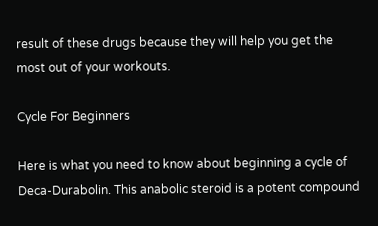result of these drugs because they will help you get the most out of your workouts.

Cycle For Beginners

Here is what you need to know about beginning a cycle of Deca-Durabolin. This anabolic steroid is a potent compound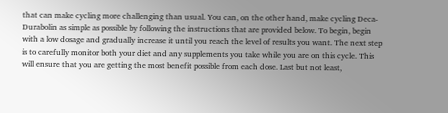that can make cycling more challenging than usual. You can, on the other hand, make cycling Deca-Durabolin as simple as possible by following the instructions that are provided below. To begin, begin with a low dosage and gradually increase it until you reach the level of results you want. The next step is to carefully monitor both your diet and any supplements you take while you are on this cycle. This will ensure that you are getting the most benefit possible from each dose. Last but not least,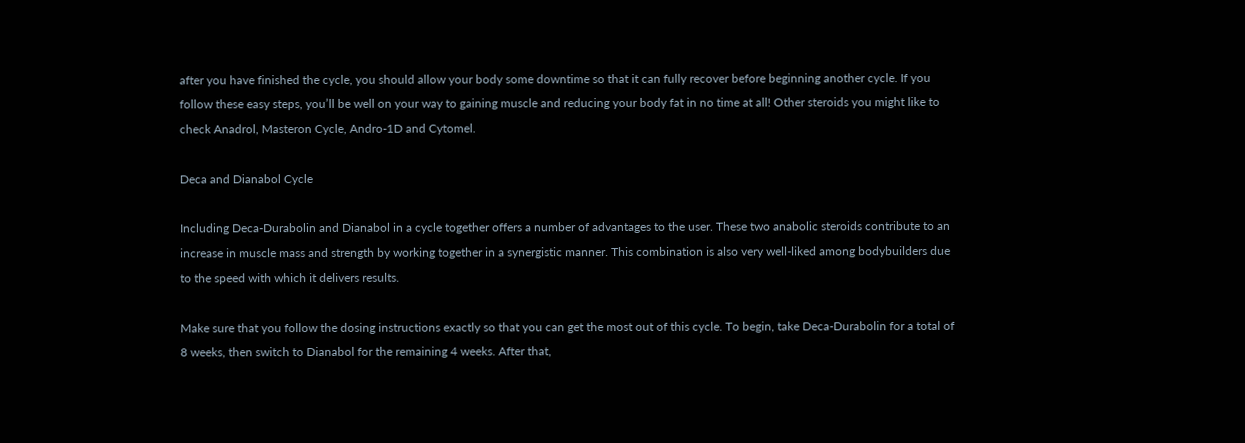after you have finished the cycle, you should allow your body some downtime so that it can fully recover before beginning another cycle. If you follow these easy steps, you’ll be well on your way to gaining muscle and reducing your body fat in no time at all! Other steroids you might like to check Anadrol, Masteron Cycle, Andro-1D and Cytomel.

Deca and Dianabol Cycle

Including Deca-Durabolin and Dianabol in a cycle together offers a number of advantages to the user. These two anabolic steroids contribute to an increase in muscle mass and strength by working together in a synergistic manner. This combination is also very well-liked among bodybuilders due to the speed with which it delivers results.

Make sure that you follow the dosing instructions exactly so that you can get the most out of this cycle. To begin, take Deca-Durabolin for a total of 8 weeks, then switch to Dianabol for the remaining 4 weeks. After that,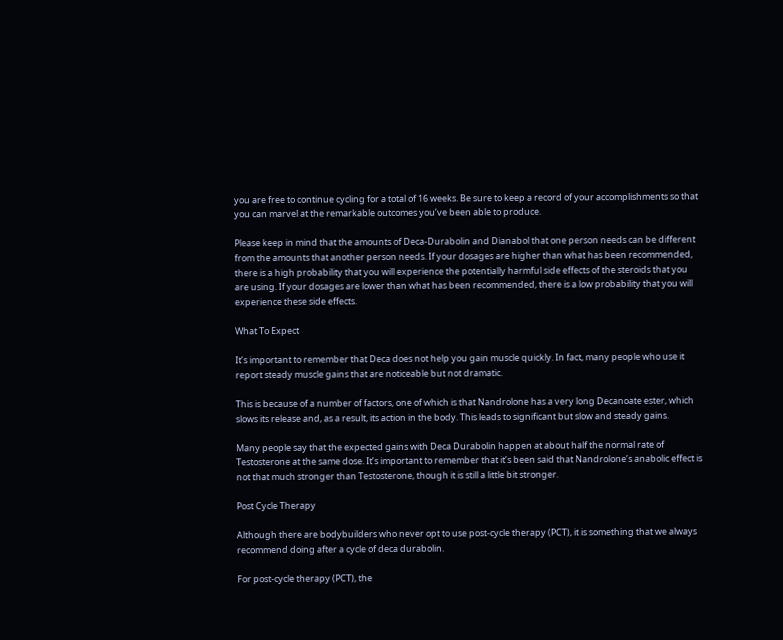you are free to continue cycling for a total of 16 weeks. Be sure to keep a record of your accomplishments so that you can marvel at the remarkable outcomes you’ve been able to produce.

Please keep in mind that the amounts of Deca-Durabolin and Dianabol that one person needs can be different from the amounts that another person needs. If your dosages are higher than what has been recommended, there is a high probability that you will experience the potentially harmful side effects of the steroids that you are using. If your dosages are lower than what has been recommended, there is a low probability that you will experience these side effects.

What To Expect

It’s important to remember that Deca does not help you gain muscle quickly. In fact, many people who use it report steady muscle gains that are noticeable but not dramatic.

This is because of a number of factors, one of which is that Nandrolone has a very long Decanoate ester, which slows its release and, as a result, its action in the body. This leads to significant but slow and steady gains.

Many people say that the expected gains with Deca Durabolin happen at about half the normal rate of Testosterone at the same dose. It’s important to remember that it’s been said that Nandrolone’s anabolic effect is not that much stronger than Testosterone, though it is still a little bit stronger.

Post Cycle Therapy

Although there are bodybuilders who never opt to use post-cycle therapy (PCT), it is something that we always recommend doing after a cycle of deca durabolin.

For post-cycle therapy (PCT), the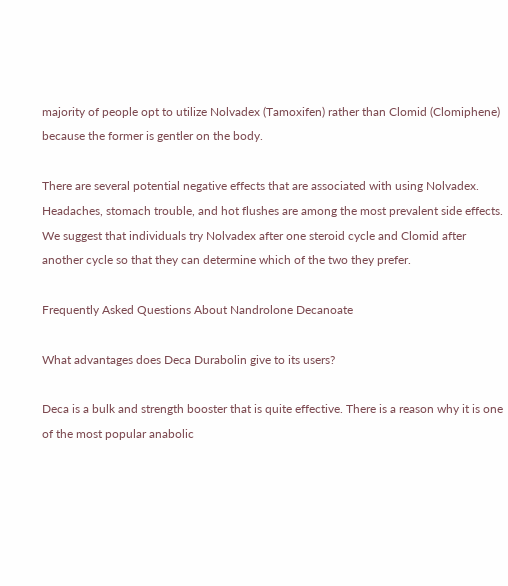majority of people opt to utilize Nolvadex (Tamoxifen) rather than Clomid (Clomiphene) because the former is gentler on the body.

There are several potential negative effects that are associated with using Nolvadex. Headaches, stomach trouble, and hot flushes are among the most prevalent side effects. We suggest that individuals try Nolvadex after one steroid cycle and Clomid after another cycle so that they can determine which of the two they prefer.

Frequently Asked Questions About Nandrolone Decanoate

What advantages does Deca Durabolin give to its users?

Deca is a bulk and strength booster that is quite effective. There is a reason why it is one of the most popular anabolic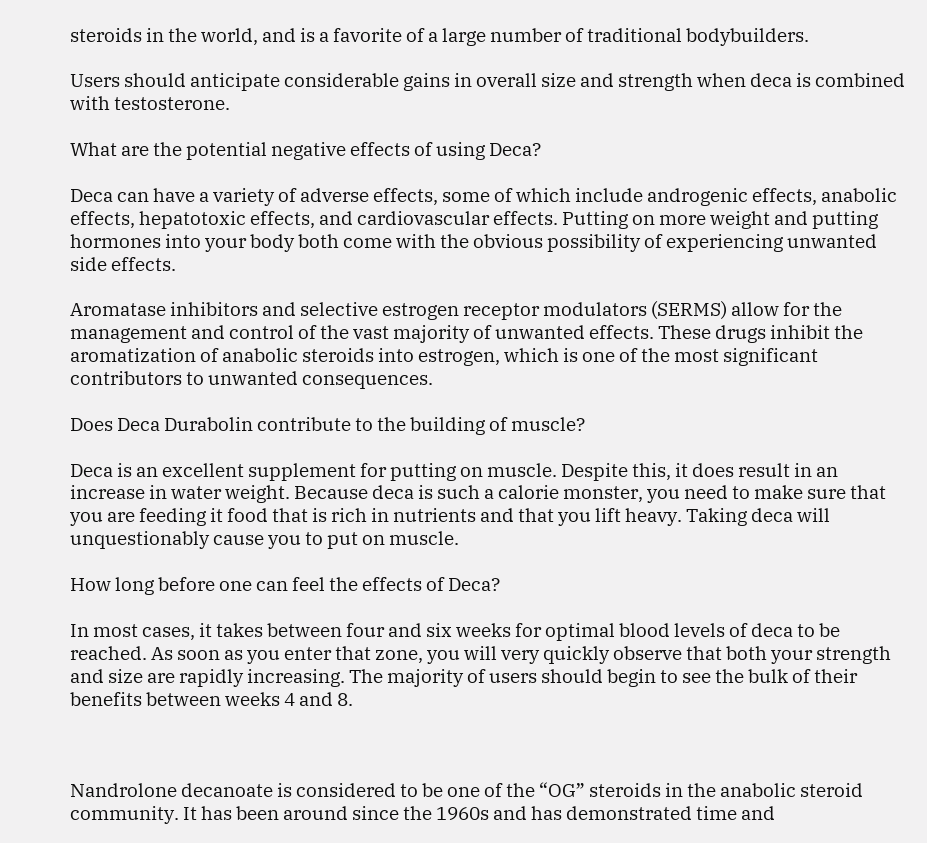steroids in the world, and is a favorite of a large number of traditional bodybuilders.

Users should anticipate considerable gains in overall size and strength when deca is combined with testosterone.

What are the potential negative effects of using Deca?

Deca can have a variety of adverse effects, some of which include androgenic effects, anabolic effects, hepatotoxic effects, and cardiovascular effects. Putting on more weight and putting hormones into your body both come with the obvious possibility of experiencing unwanted side effects.

Aromatase inhibitors and selective estrogen receptor modulators (SERMS) allow for the management and control of the vast majority of unwanted effects. These drugs inhibit the aromatization of anabolic steroids into estrogen, which is one of the most significant contributors to unwanted consequences.

Does Deca Durabolin contribute to the building of muscle?

Deca is an excellent supplement for putting on muscle. Despite this, it does result in an increase in water weight. Because deca is such a calorie monster, you need to make sure that you are feeding it food that is rich in nutrients and that you lift heavy. Taking deca will unquestionably cause you to put on muscle.

How long before one can feel the effects of Deca?

In most cases, it takes between four and six weeks for optimal blood levels of deca to be reached. As soon as you enter that zone, you will very quickly observe that both your strength and size are rapidly increasing. The majority of users should begin to see the bulk of their benefits between weeks 4 and 8.



Nandrolone decanoate is considered to be one of the “OG” steroids in the anabolic steroid community. It has been around since the 1960s and has demonstrated time and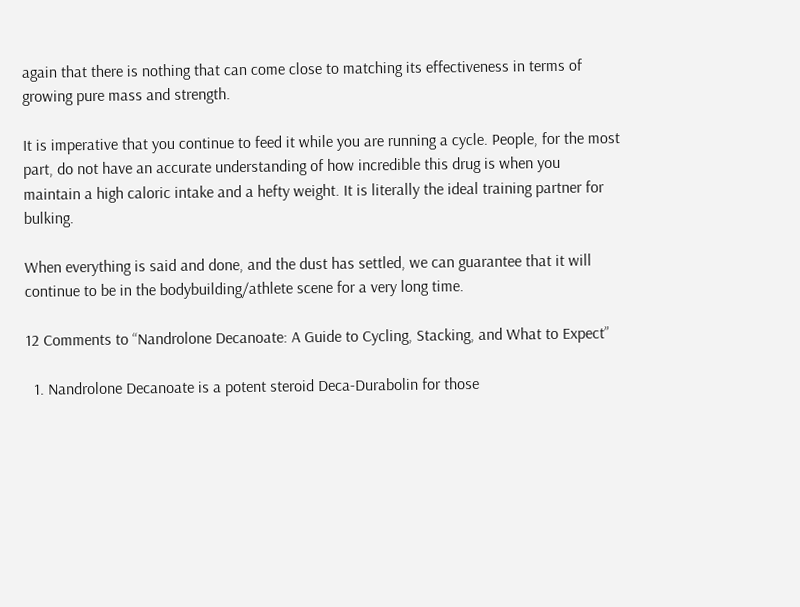again that there is nothing that can come close to matching its effectiveness in terms of growing pure mass and strength.

It is imperative that you continue to feed it while you are running a cycle. People, for the most part, do not have an accurate understanding of how incredible this drug is when you maintain a high caloric intake and a hefty weight. It is literally the ideal training partner for bulking.

When everything is said and done, and the dust has settled, we can guarantee that it will continue to be in the bodybuilding/athlete scene for a very long time.

12 Comments to “Nandrolone Decanoate: A Guide to Cycling, Stacking, and What to Expect”

  1. Nandrolone Decanoate is a potent steroid Deca-Durabolin for those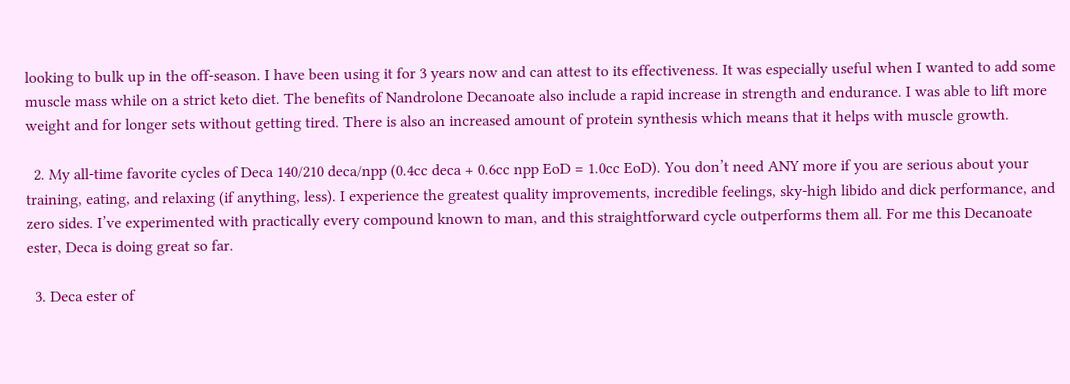looking to bulk up in the off-season. I have been using it for 3 years now and can attest to its effectiveness. It was especially useful when I wanted to add some muscle mass while on a strict keto diet. The benefits of Nandrolone Decanoate also include a rapid increase in strength and endurance. I was able to lift more weight and for longer sets without getting tired. There is also an increased amount of protein synthesis which means that it helps with muscle growth.

  2. My all-time favorite cycles of Deca 140/210 deca/npp (0.4cc deca + 0.6cc npp EoD = 1.0cc EoD). You don’t need ANY more if you are serious about your training, eating, and relaxing (if anything, less). I experience the greatest quality improvements, incredible feelings, sky-high libido and dick performance, and zero sides. I’ve experimented with practically every compound known to man, and this straightforward cycle outperforms them all. For me this Decanoate ester, Deca is doing great so far.

  3. Deca ester of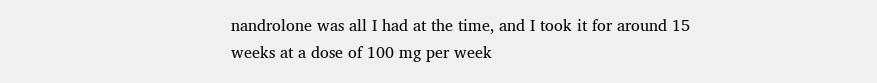nandrolone was all I had at the time, and I took it for around 15 weeks at a dose of 100 mg per week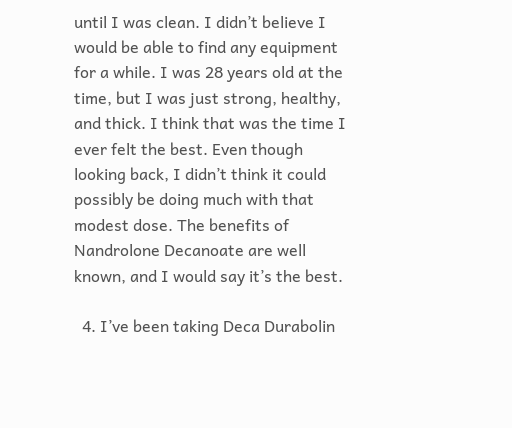until I was clean. I didn’t believe I would be able to find any equipment for a while. I was 28 years old at the time, but I was just strong, healthy, and thick. I think that was the time I ever felt the best. Even though looking back, I didn’t think it could possibly be doing much with that modest dose. The benefits of Nandrolone Decanoate are well known, and I would say it’s the best.

  4. I’ve been taking Deca Durabolin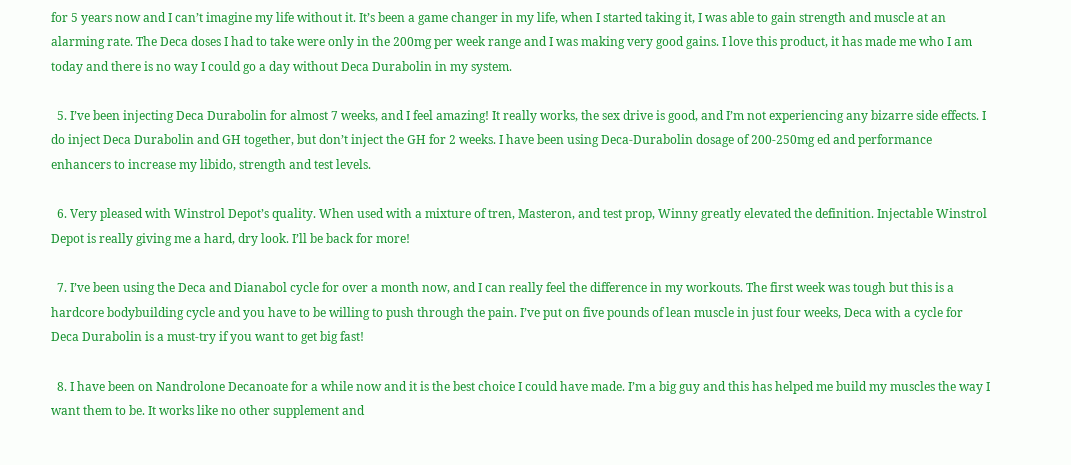for 5 years now and I can’t imagine my life without it. It’s been a game changer in my life, when I started taking it, I was able to gain strength and muscle at an alarming rate. The Deca doses I had to take were only in the 200mg per week range and I was making very good gains. I love this product, it has made me who I am today and there is no way I could go a day without Deca Durabolin in my system.

  5. I’ve been injecting Deca Durabolin for almost 7 weeks, and I feel amazing! It really works, the sex drive is good, and I’m not experiencing any bizarre side effects. I do inject Deca Durabolin and GH together, but don’t inject the GH for 2 weeks. I have been using Deca-Durabolin dosage of 200-250mg ed and performance enhancers to increase my libido, strength and test levels.

  6. Very pleased with Winstrol Depot’s quality. When used with a mixture of tren, Masteron, and test prop, Winny greatly elevated the definition. Injectable Winstrol Depot is really giving me a hard, dry look. I’ll be back for more!

  7. I’ve been using the Deca and Dianabol cycle for over a month now, and I can really feel the difference in my workouts. The first week was tough but this is a hardcore bodybuilding cycle and you have to be willing to push through the pain. I’ve put on five pounds of lean muscle in just four weeks, Deca with a cycle for Deca Durabolin is a must-try if you want to get big fast!

  8. I have been on Nandrolone Decanoate for a while now and it is the best choice I could have made. I’m a big guy and this has helped me build my muscles the way I want them to be. It works like no other supplement and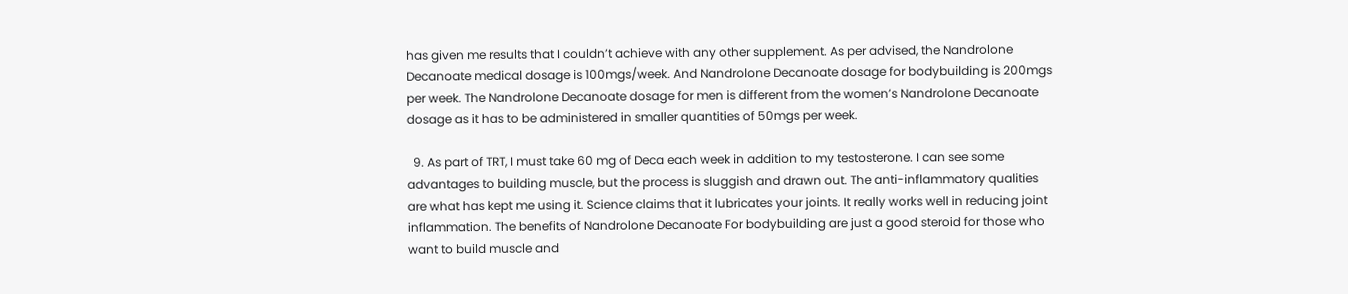has given me results that I couldn’t achieve with any other supplement. As per advised, the Nandrolone Decanoate medical dosage is 100mgs/week. And Nandrolone Decanoate dosage for bodybuilding is 200mgs per week. The Nandrolone Decanoate dosage for men is different from the women’s Nandrolone Decanoate dosage as it has to be administered in smaller quantities of 50mgs per week.

  9. As part of TRT, I must take 60 mg of Deca each week in addition to my testosterone. I can see some advantages to building muscle, but the process is sluggish and drawn out. The anti-inflammatory qualities are what has kept me using it. Science claims that it lubricates your joints. It really works well in reducing joint inflammation. The benefits of Nandrolone Decanoate For bodybuilding are just a good steroid for those who want to build muscle and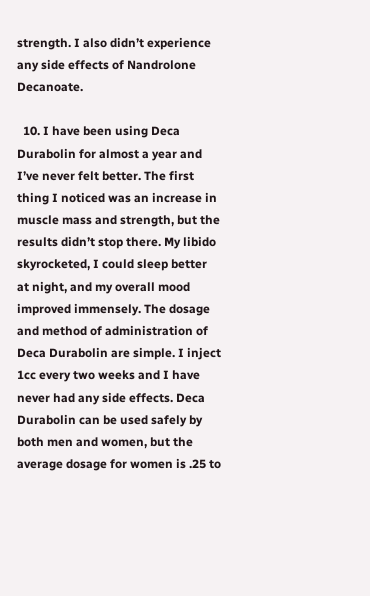strength. I also didn’t experience any side effects of Nandrolone Decanoate.

  10. I have been using Deca Durabolin for almost a year and I’ve never felt better. The first thing I noticed was an increase in muscle mass and strength, but the results didn’t stop there. My libido skyrocketed, I could sleep better at night, and my overall mood improved immensely. The dosage and method of administration of Deca Durabolin are simple. I inject 1cc every two weeks and I have never had any side effects. Deca Durabolin can be used safely by both men and women, but the average dosage for women is .25 to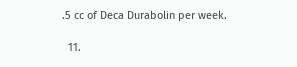.5 cc of Deca Durabolin per week.

  11.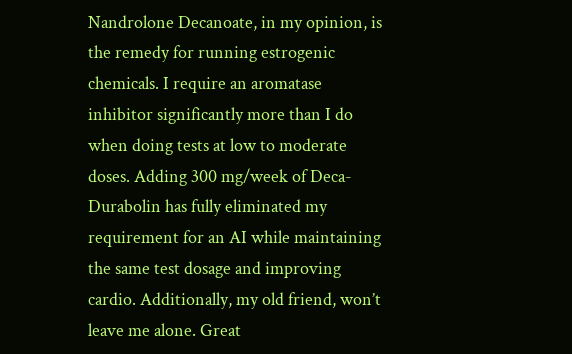Nandrolone Decanoate, in my opinion, is the remedy for running estrogenic chemicals. I require an aromatase inhibitor significantly more than I do when doing tests at low to moderate doses. Adding 300 mg/week of Deca-Durabolin has fully eliminated my requirement for an AI while maintaining the same test dosage and improving cardio. Additionally, my old friend, won’t leave me alone. Great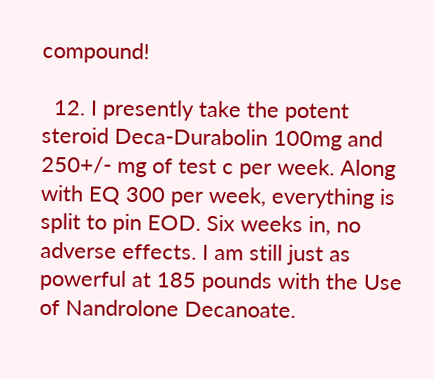compound!

  12. I presently take the potent steroid Deca-Durabolin 100mg and 250+/- mg of test c per week. Along with EQ 300 per week, everything is split to pin EOD. Six weeks in, no adverse effects. I am still just as powerful at 185 pounds with the Use of Nandrolone Decanoate.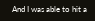And I was able to hit a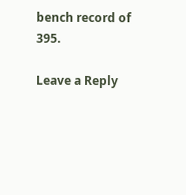bench record of 395.

Leave a Reply